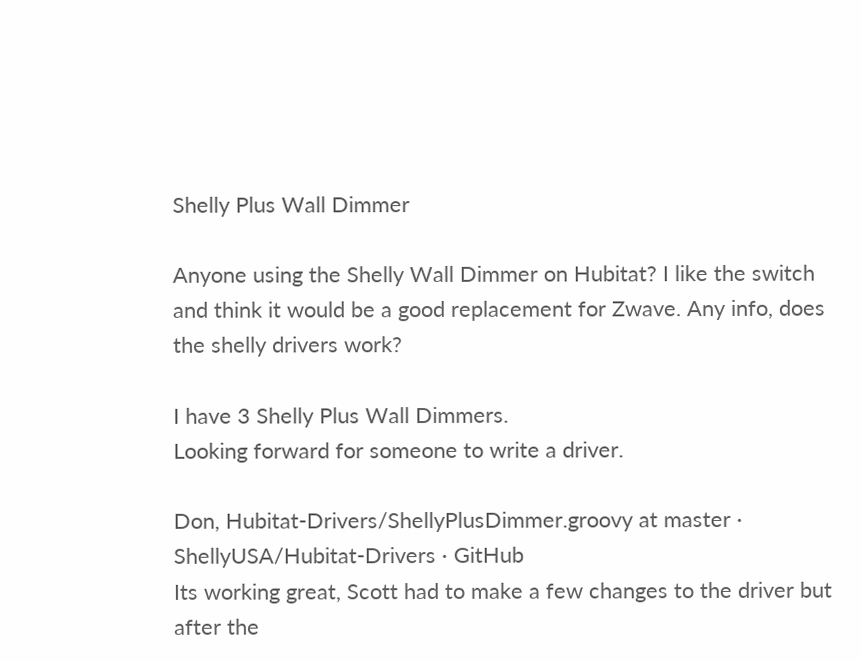Shelly Plus Wall Dimmer

Anyone using the Shelly Wall Dimmer on Hubitat? I like the switch and think it would be a good replacement for Zwave. Any info, does the shelly drivers work?

I have 3 Shelly Plus Wall Dimmers.
Looking forward for someone to write a driver.

Don, Hubitat-Drivers/ShellyPlusDimmer.groovy at master · ShellyUSA/Hubitat-Drivers · GitHub
Its working great, Scott had to make a few changes to the driver but after the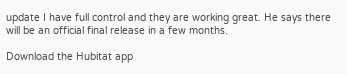update I have full control and they are working great. He says there will be an official final release in a few months.

Download the Hubitat app